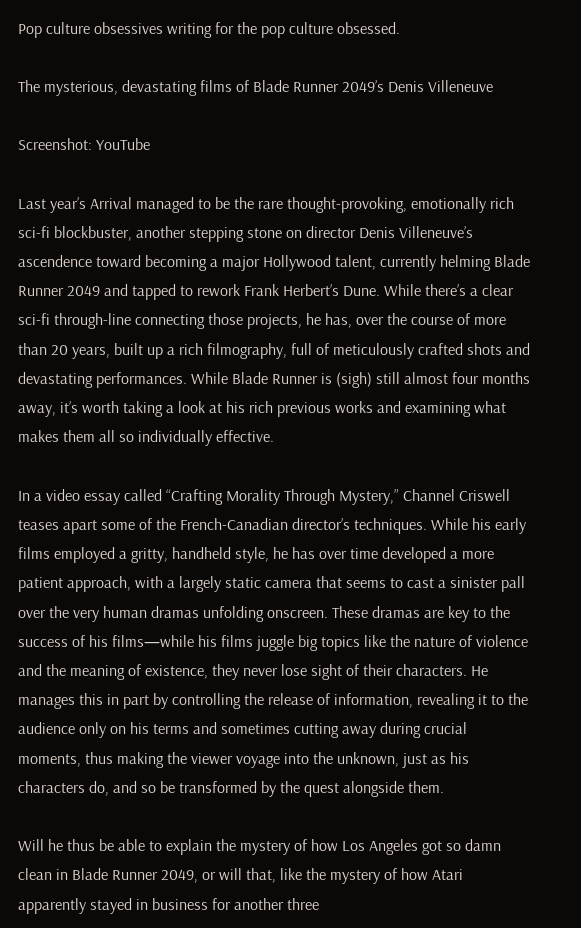Pop culture obsessives writing for the pop culture obsessed.

The mysterious, devastating films of Blade Runner 2049’s Denis Villeneuve

Screenshot: YouTube

Last year’s Arrival managed to be the rare thought-provoking, emotionally rich sci-fi blockbuster, another stepping stone on director Denis Villeneuve’s ascendence toward becoming a major Hollywood talent, currently helming Blade Runner 2049 and tapped to rework Frank Herbert’s Dune. While there’s a clear sci-fi through-line connecting those projects, he has, over the course of more than 20 years, built up a rich filmography, full of meticulously crafted shots and devastating performances. While Blade Runner is (sigh) still almost four months away, it’s worth taking a look at his rich previous works and examining what makes them all so individually effective.

In a video essay called “Crafting Morality Through Mystery,” Channel Criswell teases apart some of the French-Canadian director’s techniques. While his early films employed a gritty, handheld style, he has over time developed a more patient approach, with a largely static camera that seems to cast a sinister pall over the very human dramas unfolding onscreen. These dramas are key to the success of his films—while his films juggle big topics like the nature of violence and the meaning of existence, they never lose sight of their characters. He manages this in part by controlling the release of information, revealing it to the audience only on his terms and sometimes cutting away during crucial moments, thus making the viewer voyage into the unknown, just as his characters do, and so be transformed by the quest alongside them.

Will he thus be able to explain the mystery of how Los Angeles got so damn clean in Blade Runner 2049, or will that, like the mystery of how Atari apparently stayed in business for another three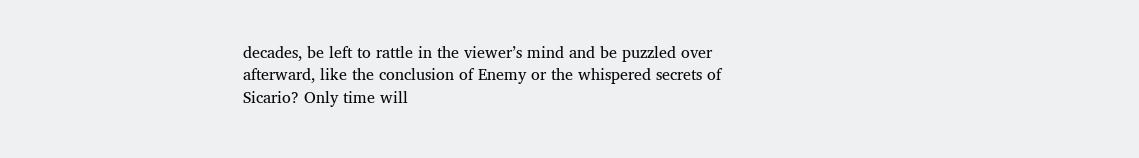decades, be left to rattle in the viewer’s mind and be puzzled over afterward, like the conclusion of Enemy or the whispered secrets of Sicario? Only time will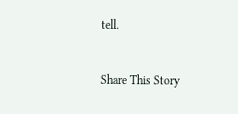tell.


Share This Story